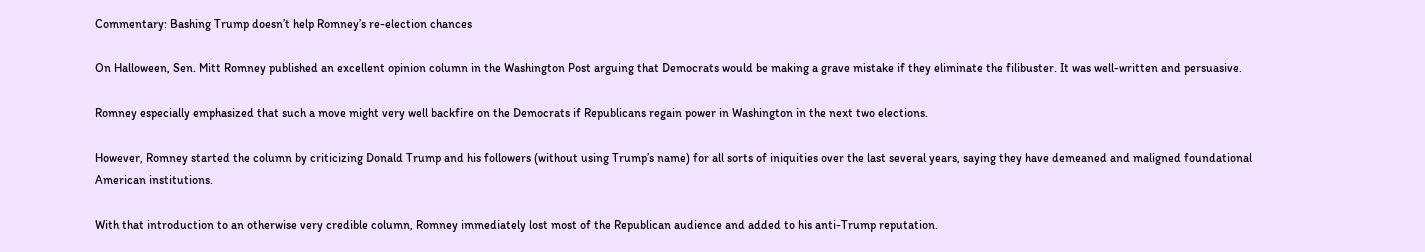Commentary: Bashing Trump doesn’t help Romney’s re-election chances

On Halloween, Sen. Mitt Romney published an excellent opinion column in the Washington Post arguing that Democrats would be making a grave mistake if they eliminate the filibuster. It was well-written and persuasive.

Romney especially emphasized that such a move might very well backfire on the Democrats if Republicans regain power in Washington in the next two elections.

However, Romney started the column by criticizing Donald Trump and his followers (without using Trump’s name) for all sorts of iniquities over the last several years, saying they have demeaned and maligned foundational American institutions.

With that introduction to an otherwise very credible column, Romney immediately lost most of the Republican audience and added to his anti-Trump reputation.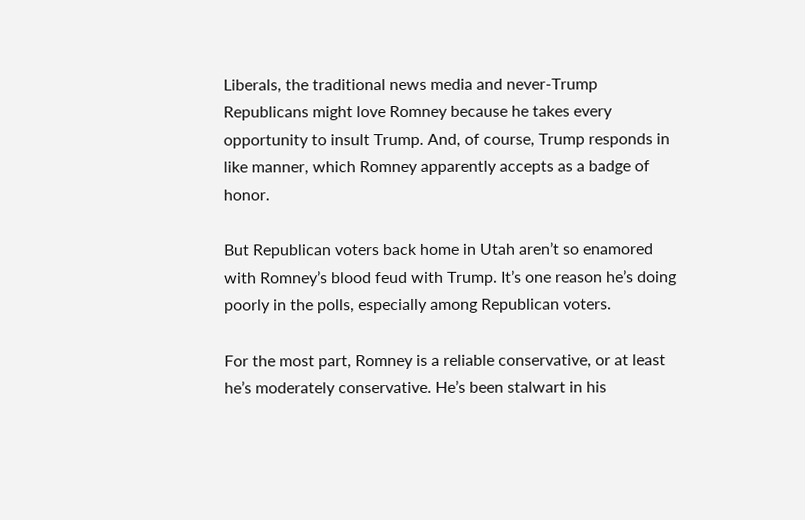Liberals, the traditional news media and never-Trump Republicans might love Romney because he takes every opportunity to insult Trump. And, of course, Trump responds in like manner, which Romney apparently accepts as a badge of honor.

But Republican voters back home in Utah aren’t so enamored with Romney’s blood feud with Trump. It’s one reason he’s doing poorly in the polls, especially among Republican voters.

For the most part, Romney is a reliable conservative, or at least he’s moderately conservative. He’s been stalwart in his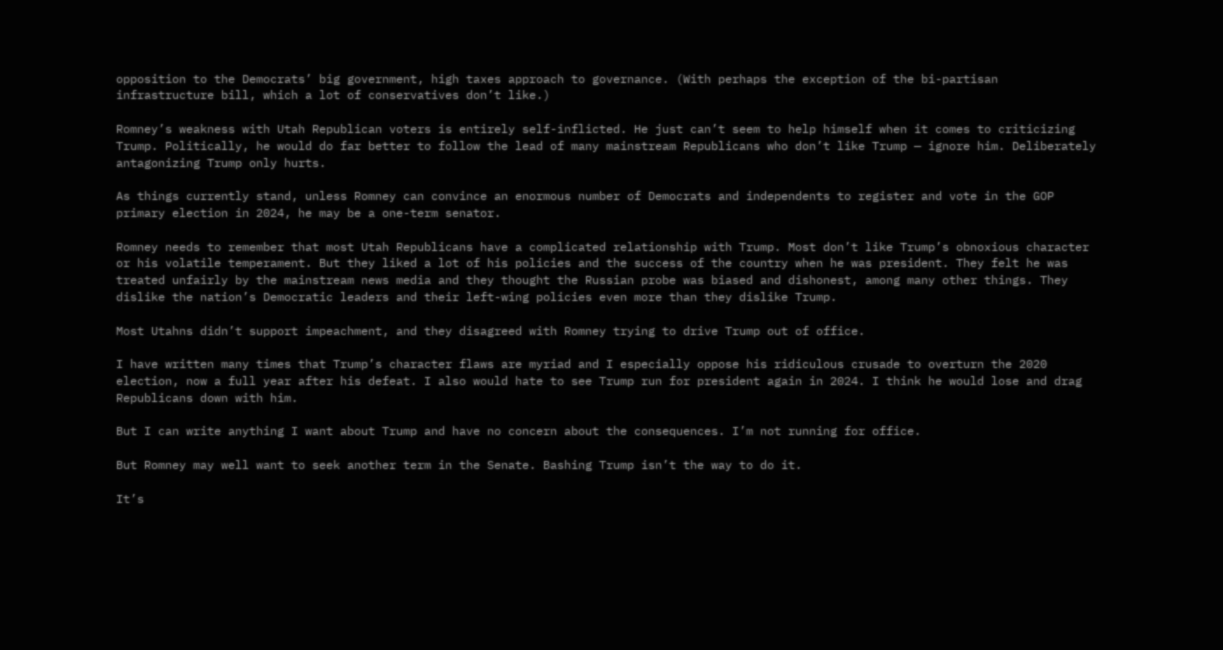opposition to the Democrats’ big government, high taxes approach to governance. (With perhaps the exception of the bi-partisan infrastructure bill, which a lot of conservatives don’t like.)

Romney’s weakness with Utah Republican voters is entirely self-inflicted. He just can’t seem to help himself when it comes to criticizing Trump. Politically, he would do far better to follow the lead of many mainstream Republicans who don’t like Trump — ignore him. Deliberately antagonizing Trump only hurts.

As things currently stand, unless Romney can convince an enormous number of Democrats and independents to register and vote in the GOP primary election in 2024, he may be a one-term senator.

Romney needs to remember that most Utah Republicans have a complicated relationship with Trump. Most don’t like Trump’s obnoxious character or his volatile temperament. But they liked a lot of his policies and the success of the country when he was president. They felt he was treated unfairly by the mainstream news media and they thought the Russian probe was biased and dishonest, among many other things. They dislike the nation’s Democratic leaders and their left-wing policies even more than they dislike Trump.

Most Utahns didn’t support impeachment, and they disagreed with Romney trying to drive Trump out of office.

I have written many times that Trump’s character flaws are myriad and I especially oppose his ridiculous crusade to overturn the 2020 election, now a full year after his defeat. I also would hate to see Trump run for president again in 2024. I think he would lose and drag Republicans down with him.

But I can write anything I want about Trump and have no concern about the consequences. I’m not running for office.

But Romney may well want to seek another term in the Senate. Bashing Trump isn’t the way to do it.

It’s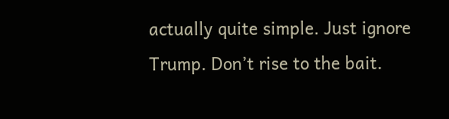actually quite simple. Just ignore Trump. Don’t rise to the bait.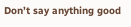Don’t say anything good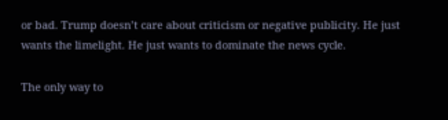or bad. Trump doesn’t care about criticism or negative publicity. He just wants the limelight. He just wants to dominate the news cycle.

The only way to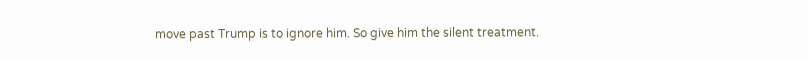move past Trump is to ignore him. So give him the silent treatment.